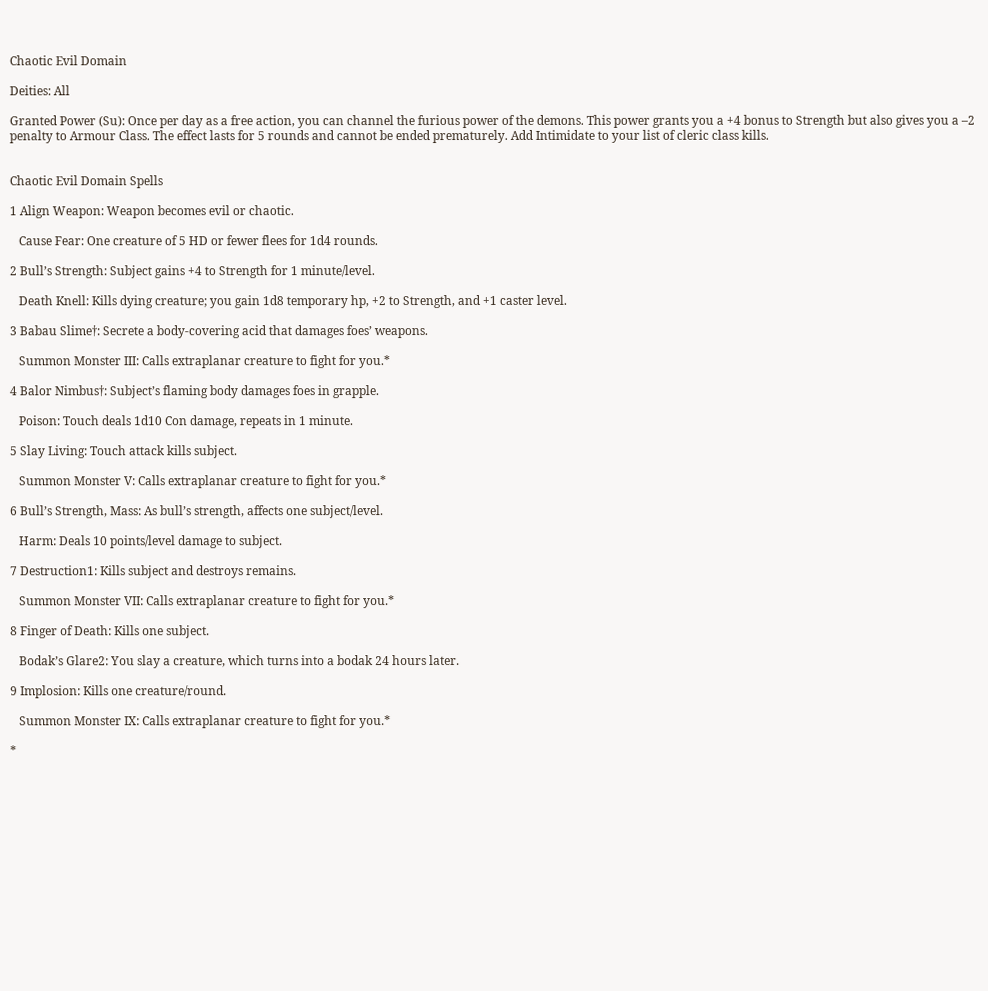Chaotic Evil Domain

Deities: All

Granted Power (Su): Once per day as a free action, you can channel the furious power of the demons. This power grants you a +4 bonus to Strength but also gives you a –2 penalty to Armour Class. The effect lasts for 5 rounds and cannot be ended prematurely. Add Intimidate to your list of cleric class kills.


Chaotic Evil Domain Spells

1 Align Weapon: Weapon becomes evil or chaotic.

   Cause Fear: One creature of 5 HD or fewer flees for 1d4 rounds.

2 Bull’s Strength: Subject gains +4 to Strength for 1 minute/level.

   Death Knell: Kills dying creature; you gain 1d8 temporary hp, +2 to Strength, and +1 caster level.

3 Babau Slime†: Secrete a body-covering acid that damages foes’ weapons.

   Summon Monster III: Calls extraplanar creature to fight for you.*

4 Balor Nimbus†: Subject’s flaming body damages foes in grapple.

   Poison: Touch deals 1d10 Con damage, repeats in 1 minute.

5 Slay Living: Touch attack kills subject.

   Summon Monster V: Calls extraplanar creature to fight for you.*

6 Bull’s Strength, Mass: As bull’s strength, affects one subject/level.

   Harm: Deals 10 points/level damage to subject.

7 Destruction1: Kills subject and destroys remains.

   Summon Monster VII: Calls extraplanar creature to fight for you.*

8 Finger of Death: Kills one subject.

   Bodak’s Glare2: You slay a creature, which turns into a bodak 24 hours later.

9 Implosion: Kills one creature/round.

   Summon Monster IX: Calls extraplanar creature to fight for you.*

*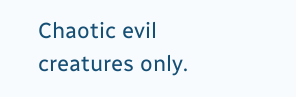Chaotic evil creatures only.